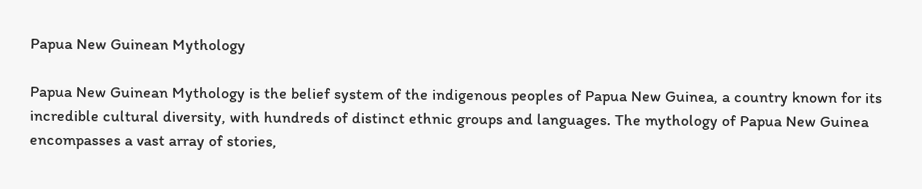Papua New Guinean Mythology

Papua New Guinean Mythology is the belief system of the indigenous peoples of Papua New Guinea, a country known for its incredible cultural diversity, with hundreds of distinct ethnic groups and languages. The mythology of Papua New Guinea encompasses a vast array of stories,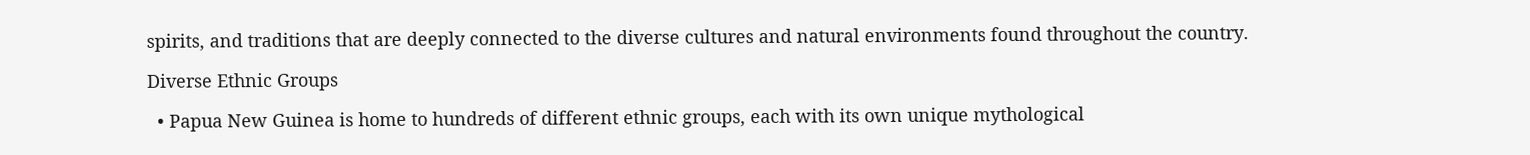spirits, and traditions that are deeply connected to the diverse cultures and natural environments found throughout the country.

Diverse Ethnic Groups

  • Papua New Guinea is home to hundreds of different ethnic groups, each with its own unique mythological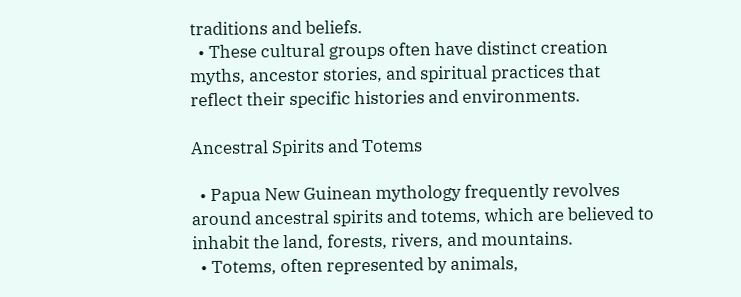traditions and beliefs.
  • These cultural groups often have distinct creation myths, ancestor stories, and spiritual practices that reflect their specific histories and environments.

Ancestral Spirits and Totems

  • Papua New Guinean mythology frequently revolves around ancestral spirits and totems, which are believed to inhabit the land, forests, rivers, and mountains.
  • Totems, often represented by animals,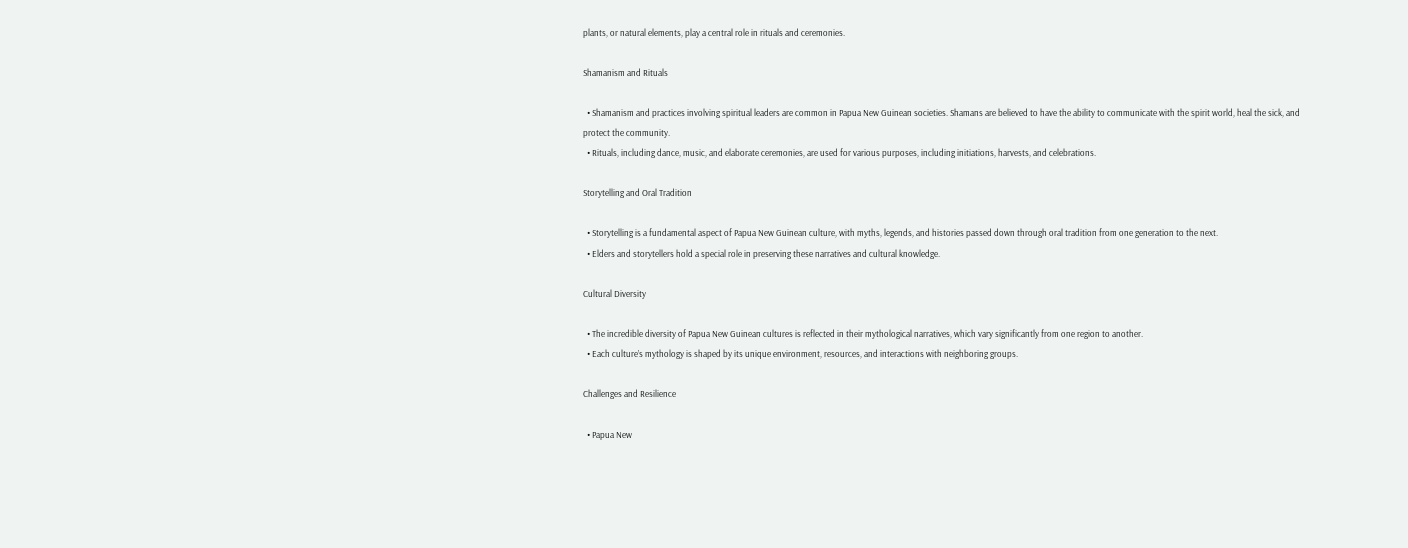plants, or natural elements, play a central role in rituals and ceremonies.

Shamanism and Rituals

  • Shamanism and practices involving spiritual leaders are common in Papua New Guinean societies. Shamans are believed to have the ability to communicate with the spirit world, heal the sick, and protect the community.
  • Rituals, including dance, music, and elaborate ceremonies, are used for various purposes, including initiations, harvests, and celebrations.

Storytelling and Oral Tradition

  • Storytelling is a fundamental aspect of Papua New Guinean culture, with myths, legends, and histories passed down through oral tradition from one generation to the next.
  • Elders and storytellers hold a special role in preserving these narratives and cultural knowledge.

Cultural Diversity

  • The incredible diversity of Papua New Guinean cultures is reflected in their mythological narratives, which vary significantly from one region to another.
  • Each culture’s mythology is shaped by its unique environment, resources, and interactions with neighboring groups.

Challenges and Resilience

  • Papua New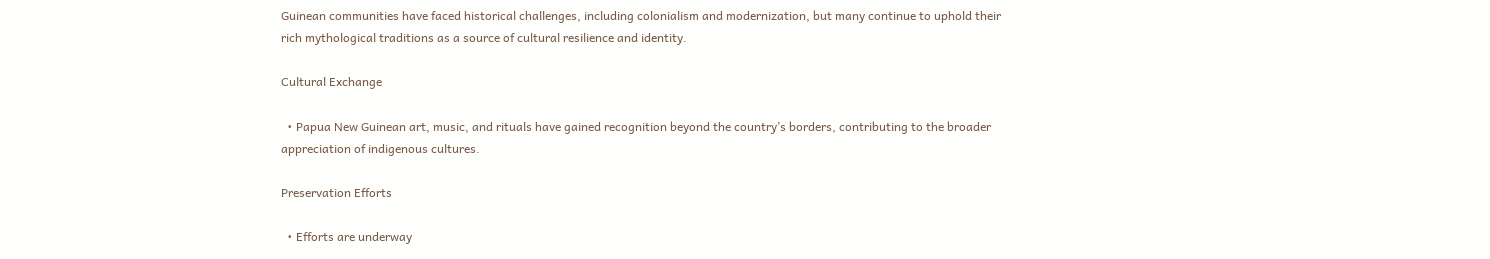Guinean communities have faced historical challenges, including colonialism and modernization, but many continue to uphold their rich mythological traditions as a source of cultural resilience and identity.

Cultural Exchange

  • Papua New Guinean art, music, and rituals have gained recognition beyond the country’s borders, contributing to the broader appreciation of indigenous cultures.

Preservation Efforts

  • Efforts are underway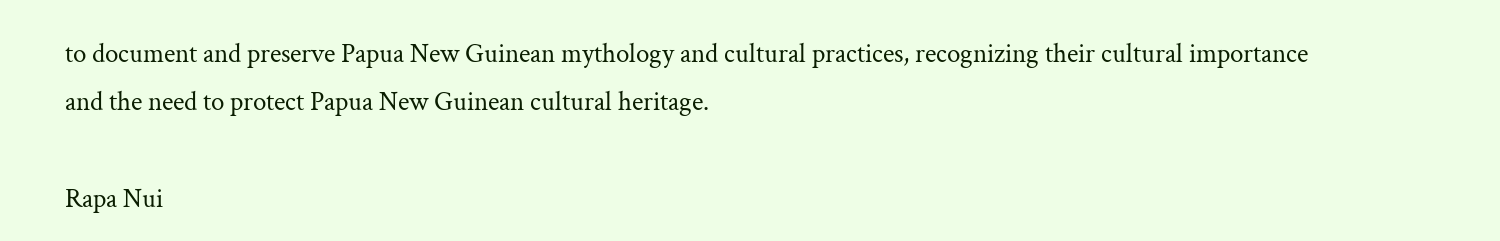to document and preserve Papua New Guinean mythology and cultural practices, recognizing their cultural importance and the need to protect Papua New Guinean cultural heritage.

Rapa Nui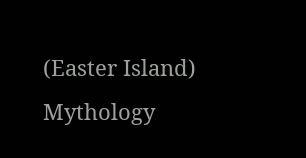(Easter Island) Mythology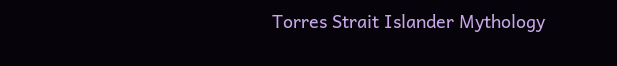Torres Strait Islander Mythology